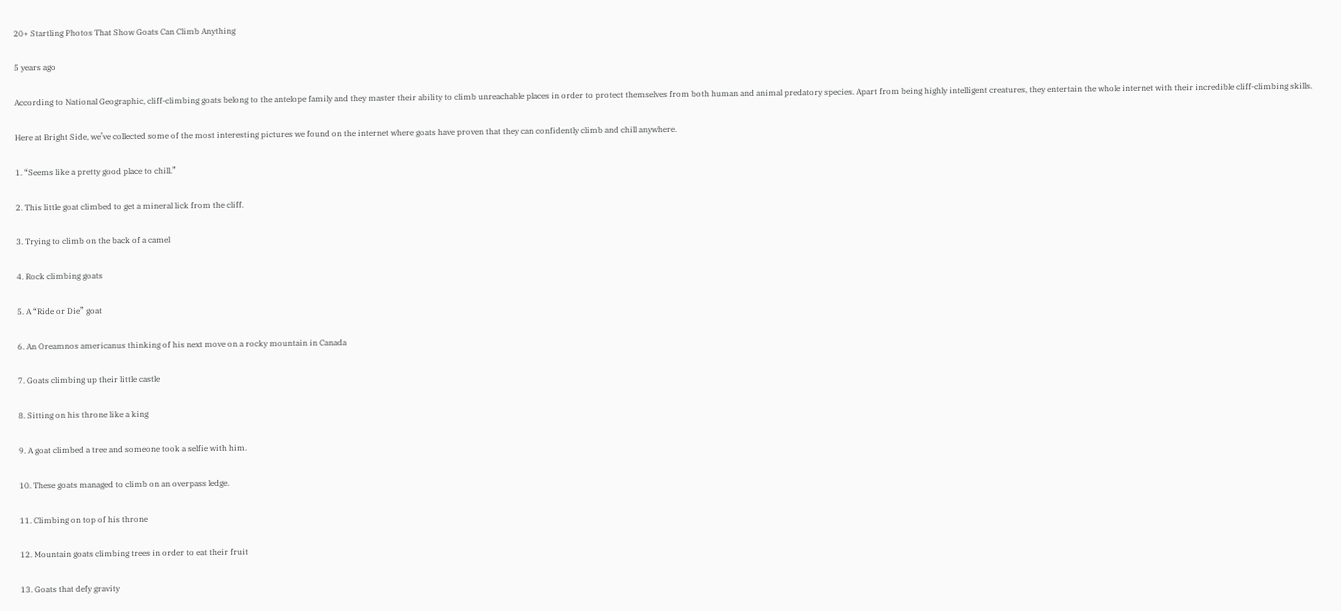20+ Startling Photos That Show Goats Can Climb Anything

5 years ago

According to National Geographic, cliff-climbing goats belong to the antelope family and they master their ability to climb unreachable places in order to protect themselves from both human and animal predatory species. Apart from being highly intelligent creatures, they entertain the whole internet with their incredible cliff-climbing skills.

Here at Bright Side, we’ve collected some of the most interesting pictures we found on the internet where goats have proven that they can confidently climb and chill anywhere.

1. “Seems like a pretty good place to chill.”

2. This little goat climbed to get a mineral lick from the cliff.

3. Trying to climb on the back of a camel

4. Rock climbing goats

5. A “Ride or Die” goat

6. An Oreamnos americanus thinking of his next move on a rocky mountain in Canada

7. Goats climbing up their little castle

8. Sitting on his throne like a king

9. A goat climbed a tree and someone took a selfie with him.

10. These goats managed to climb on an overpass ledge.

11. Climbing on top of his throne

12. Mountain goats climbing trees in order to eat their fruit

13. Goats that defy gravity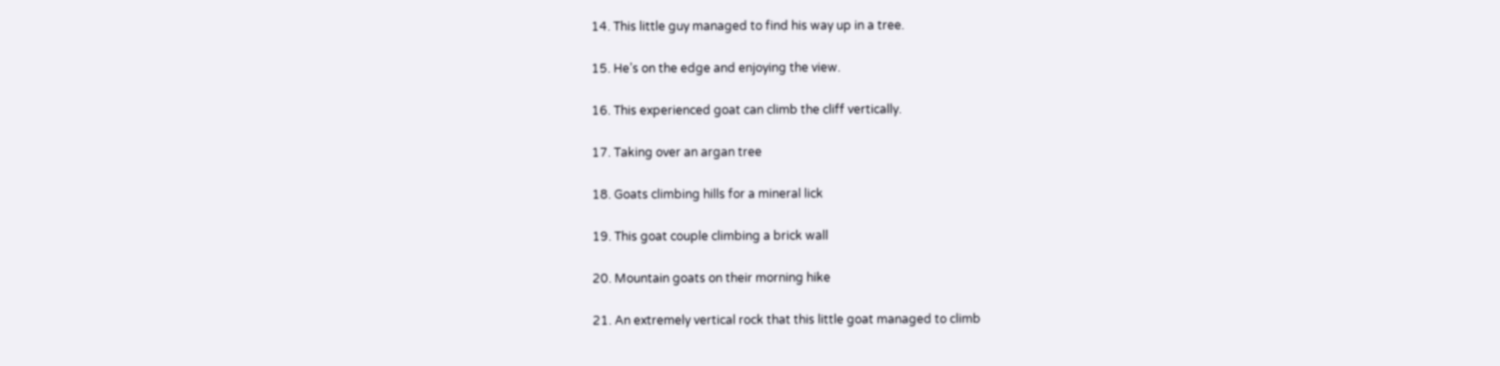14. This little guy managed to find his way up in a tree.

15. He’s on the edge and enjoying the view.

16. This experienced goat can climb the cliff vertically.

17. Taking over an argan tree

18. Goats climbing hills for a mineral lick

19. This goat couple climbing a brick wall

20. Mountain goats on their morning hike

21. An extremely vertical rock that this little goat managed to climb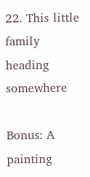22. This little family heading somewhere

Bonus: A painting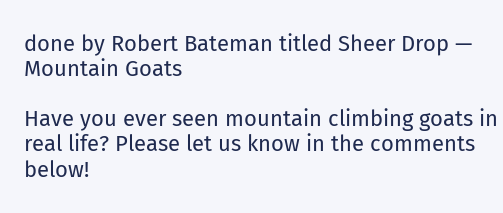done by Robert Bateman titled Sheer Drop — Mountain Goats

Have you ever seen mountain climbing goats in real life? Please let us know in the comments below!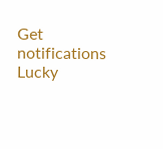Get notifications
Lucky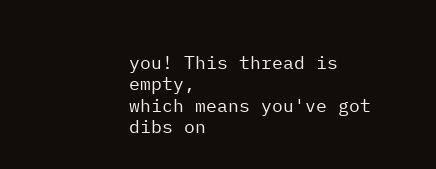you! This thread is empty,
which means you've got dibs on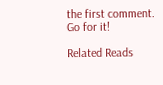the first comment.
Go for it!

Related Reads